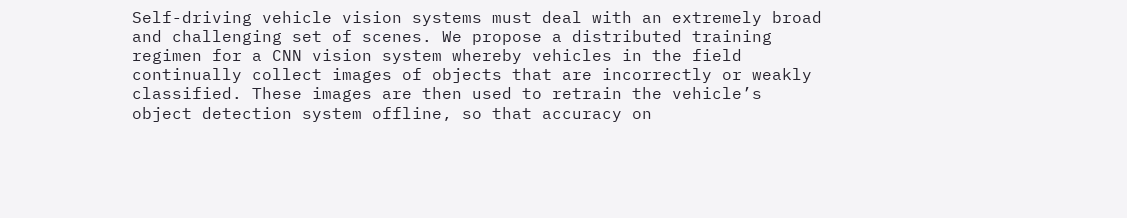Self-driving vehicle vision systems must deal with an extremely broad and challenging set of scenes. We propose a distributed training regimen for a CNN vision system whereby vehicles in the field continually collect images of objects that are incorrectly or weakly classified. These images are then used to retrain the vehicle’s object detection system offline, so that accuracy on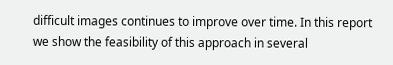difficult images continues to improve over time. In this report we show the feasibility of this approach in several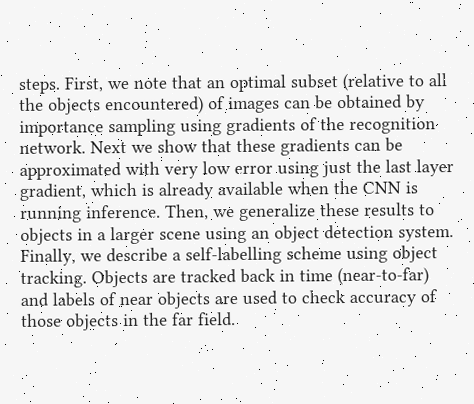steps. First, we note that an optimal subset (relative to all the objects encountered) of images can be obtained by importance sampling using gradients of the recognition network. Next we show that these gradients can be approximated with very low error using just the last layer gradient, which is already available when the CNN is running inference. Then, we generalize these results to objects in a larger scene using an object detection system. Finally, we describe a self-labelling scheme using object tracking. Objects are tracked back in time (near-to-far) and labels of near objects are used to check accuracy of those objects in the far field.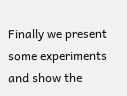Finally we present some experiments and show the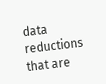data reductions that are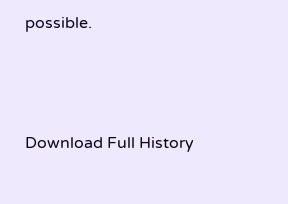possible.




Download Full History